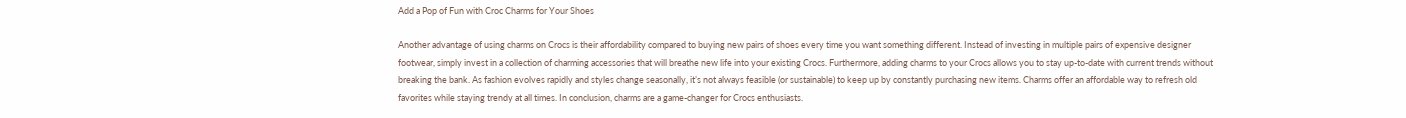Add a Pop of Fun with Croc Charms for Your Shoes

Another advantage of using charms on Crocs is their affordability compared to buying new pairs of shoes every time you want something different. Instead of investing in multiple pairs of expensive designer footwear, simply invest in a collection of charming accessories that will breathe new life into your existing Crocs. Furthermore, adding charms to your Crocs allows you to stay up-to-date with current trends without breaking the bank. As fashion evolves rapidly and styles change seasonally, it’s not always feasible (or sustainable) to keep up by constantly purchasing new items. Charms offer an affordable way to refresh old favorites while staying trendy at all times. In conclusion, charms are a game-changer for Crocs enthusiasts.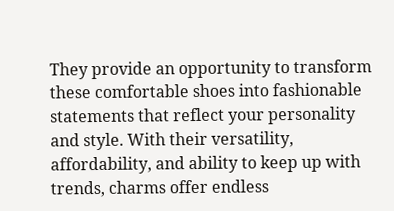They provide an opportunity to transform these comfortable shoes into fashionable statements that reflect your personality and style. With their versatility, affordability, and ability to keep up with trends, charms offer endless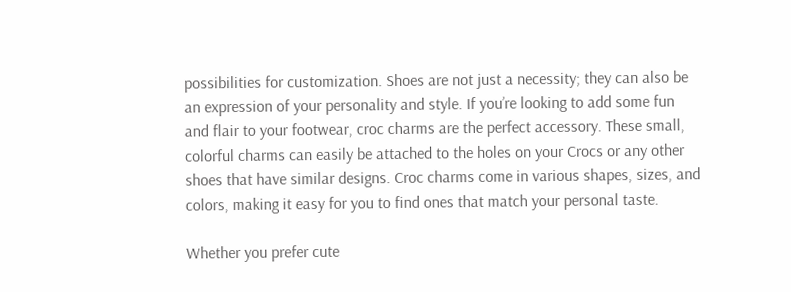possibilities for customization. Shoes are not just a necessity; they can also be an expression of your personality and style. If you’re looking to add some fun and flair to your footwear, croc charms are the perfect accessory. These small, colorful charms can easily be attached to the holes on your Crocs or any other shoes that have similar designs. Croc charms come in various shapes, sizes, and colors, making it easy for you to find ones that match your personal taste.

Whether you prefer cute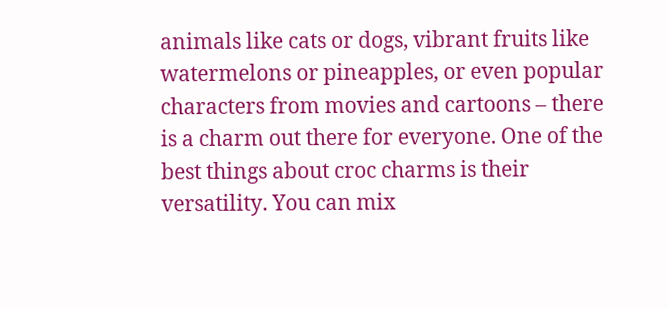animals like cats or dogs, vibrant fruits like watermelons or pineapples, or even popular characters from movies and cartoons – there is a charm out there for everyone. One of the best things about croc charms is their versatility. You can mix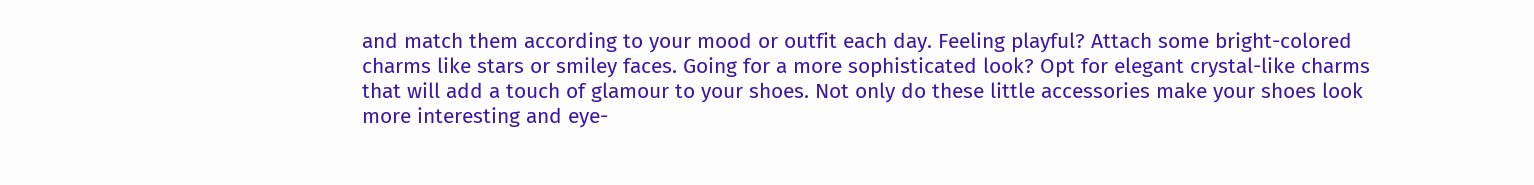and match them according to your mood or outfit each day. Feeling playful? Attach some bright-colored charms like stars or smiley faces. Going for a more sophisticated look? Opt for elegant crystal-like charms that will add a touch of glamour to your shoes. Not only do these little accessories make your shoes look more interesting and eye-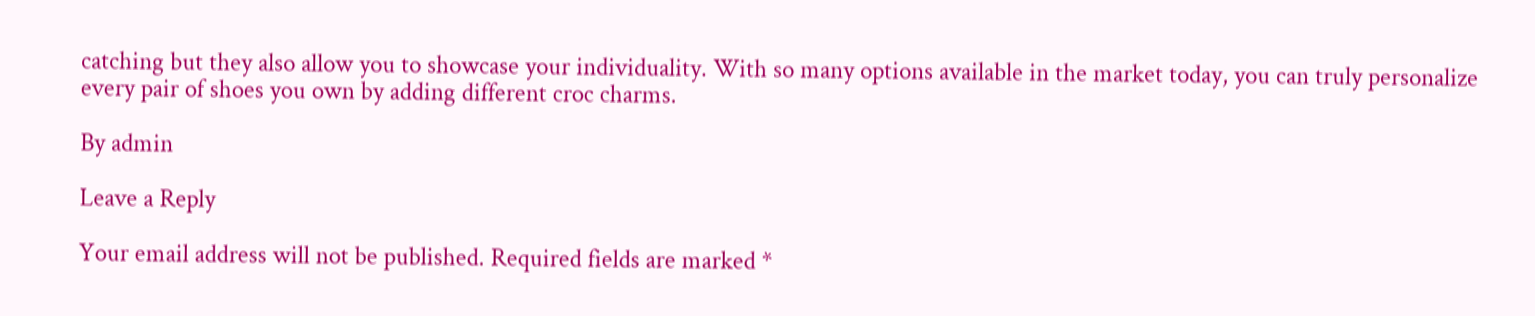catching but they also allow you to showcase your individuality. With so many options available in the market today, you can truly personalize every pair of shoes you own by adding different croc charms.

By admin

Leave a Reply

Your email address will not be published. Required fields are marked *